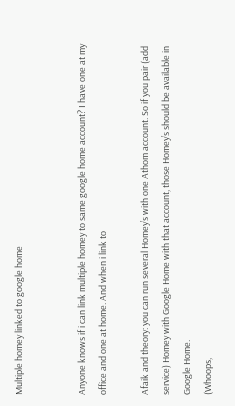Multiple homey linked to google home


Anyone knows if i can link multiple homey to same google home account? I have one at my office and one at home. And when i link to

Afaik and theory: you can run several Homey’s with one Athom account. So if you pair (add service) Homey with Google Home with that account, those Homey’s should be available in Google Home.
(Whoops,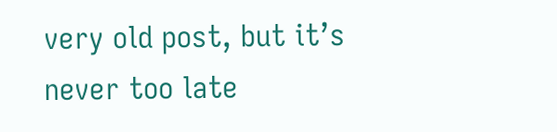very old post, but it’s never too late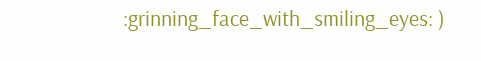:grinning_face_with_smiling_eyes: )